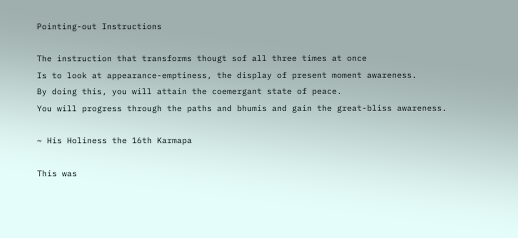Pointing-out Instructions

The instruction that transforms thougt sof all three times at once
Is to look at appearance-emptiness, the display of present moment awareness.
By doing this, you will attain the coemergant state of peace.
You will progress through the paths and bhumis and gain the great-bliss awareness.

~ His Holiness the 16th Karmapa

This was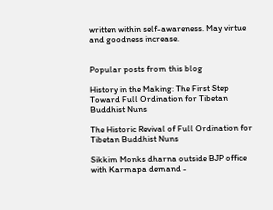written within self-awareness. May virtue and goodness increase.


Popular posts from this blog

History in the Making: The First Step Toward Full Ordination for Tibetan Buddhist Nuns

The Historic Revival of Full Ordination for Tibetan Buddhist Nuns

Sikkim Monks dharna outside BJP office with Karmapa demand -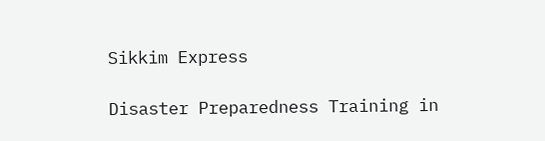Sikkim Express

Disaster Preparedness Training in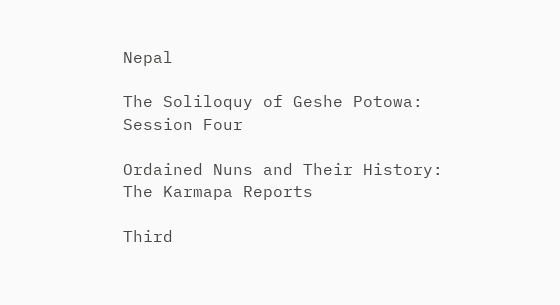Nepal

The Soliloquy of Geshe Potowa: Session Four

Ordained Nuns and Their History: The Karmapa Reports

Third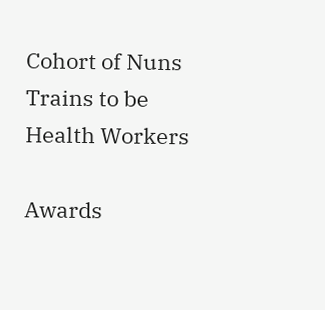Cohort of Nuns Trains to be Health Workers

Awards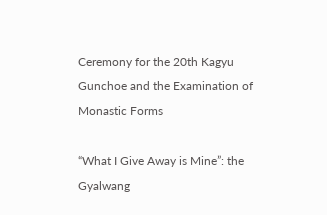Ceremony for the 20th Kagyu Gunchoe and the Examination of Monastic Forms

“What I Give Away is Mine”: the Gyalwang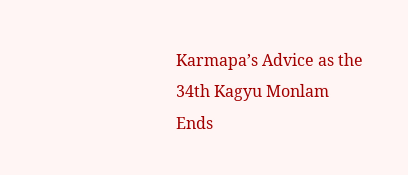Karmapa’s Advice as the 34th Kagyu Monlam Ends